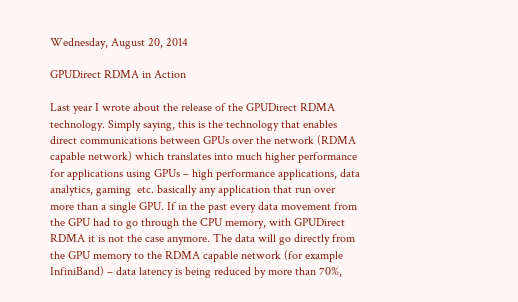Wednesday, August 20, 2014

GPUDirect RDMA in Action

Last year I wrote about the release of the GPUDirect RDMA technology. Simply saying, this is the technology that enables direct communications between GPUs over the network (RDMA capable network) which translates into much higher performance for applications using GPUs – high performance applications, data analytics, gaming  etc. basically any application that run over more than a single GPU. If in the past every data movement from the GPU had to go through the CPU memory, with GPUDirect RDMA it is not the case anymore. The data will go directly from the GPU memory to the RDMA capable network (for example InfiniBand) – data latency is being reduced by more than 70%,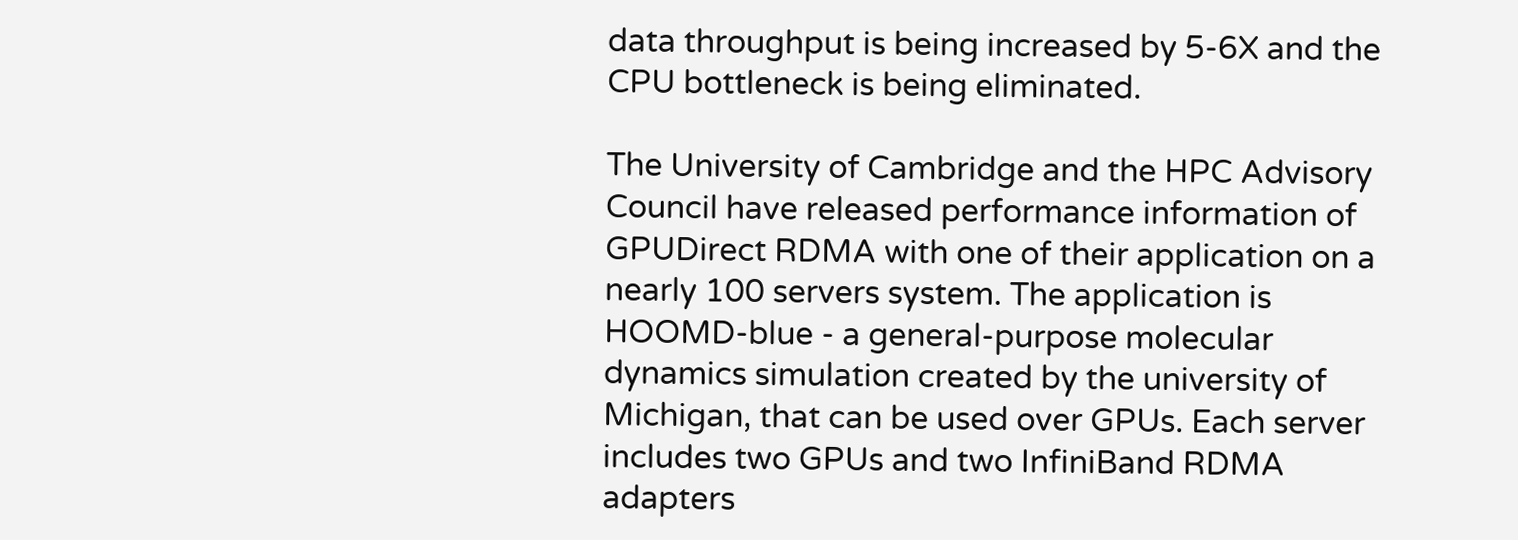data throughput is being increased by 5-6X and the CPU bottleneck is being eliminated.

The University of Cambridge and the HPC Advisory Council have released performance information of GPUDirect RDMA with one of their application on a nearly 100 servers system. The application is HOOMD-blue - a general-purpose molecular dynamics simulation created by the university of Michigan, that can be used over GPUs. Each server includes two GPUs and two InfiniBand RDMA adapters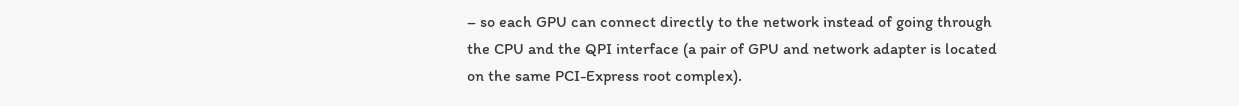– so each GPU can connect directly to the network instead of going through the CPU and the QPI interface (a pair of GPU and network adapter is located on the same PCI-Express root complex).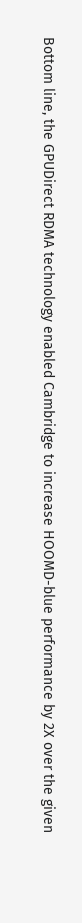Bottom line, the GPUDirect RDMA technology enabled Cambridge to increase HOOMD-blue performance by 2X over the given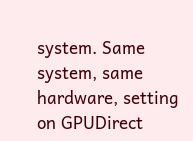system. Same system, same hardware, setting on GPUDirect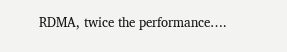RDMA, twice the performance….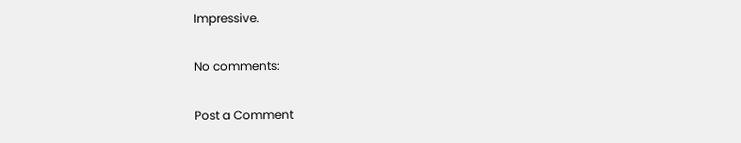Impressive.

No comments:

Post a Comment